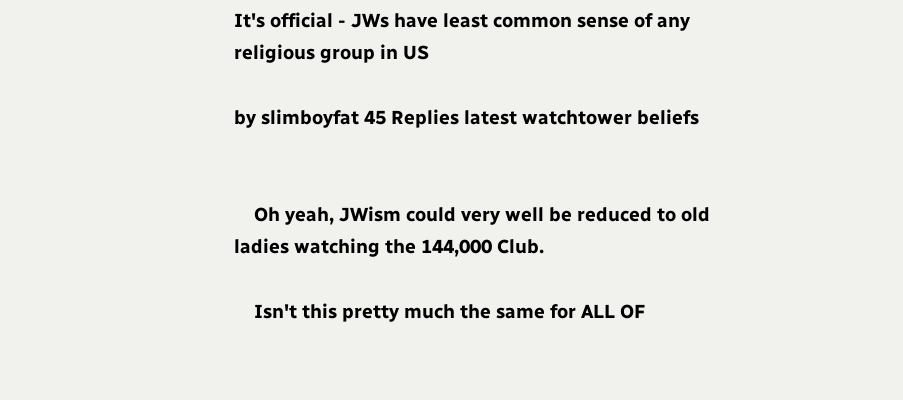It's official - JWs have least common sense of any religious group in US

by slimboyfat 45 Replies latest watchtower beliefs


    Oh yeah, JWism could very well be reduced to old ladies watching the 144,000 Club.

    Isn't this pretty much the same for ALL OF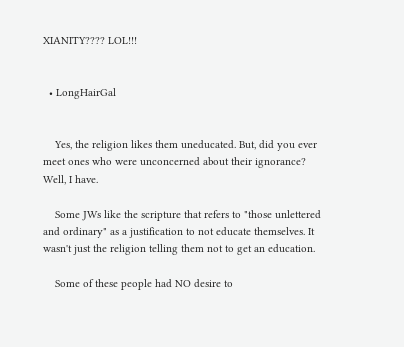XIANITY???? LOL!!!


  • LongHairGal


    Yes, the religion likes them uneducated. But, did you ever meet ones who were unconcerned about their ignorance? Well, I have.

    Some JWs like the scripture that refers to "those unlettered and ordinary" as a justification to not educate themselves. It wasn't just the religion telling them not to get an education.

    Some of these people had NO desire to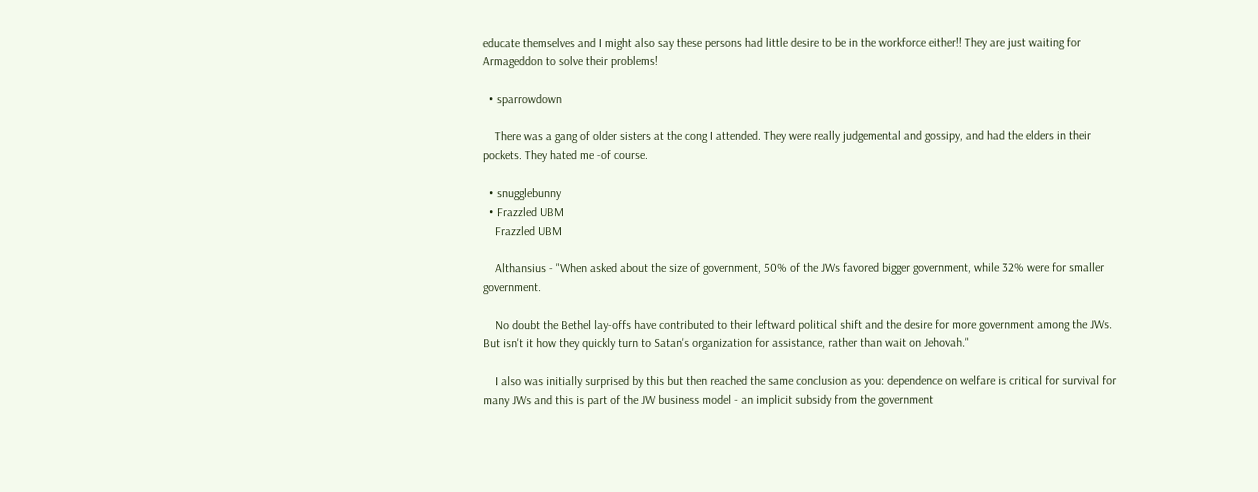educate themselves and I might also say these persons had little desire to be in the workforce either!! They are just waiting for Armageddon to solve their problems!

  • sparrowdown

    There was a gang of older sisters at the cong I attended. They were really judgemental and gossipy, and had the elders in their pockets. They hated me -of course.

  • snugglebunny
  • Frazzled UBM
    Frazzled UBM

    Althansius - "When asked about the size of government, 50% of the JWs favored bigger government, while 32% were for smaller government.

    No doubt the Bethel lay-offs have contributed to their leftward political shift and the desire for more government among the JWs. But isn't it how they quickly turn to Satan's organization for assistance, rather than wait on Jehovah."

    I also was initially surprised by this but then reached the same conclusion as you: dependence on welfare is critical for survival for many JWs and this is part of the JW business model - an implicit subsidy from the government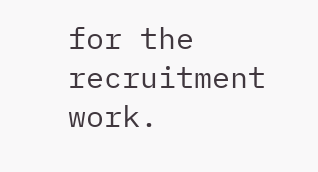for the recruitment work.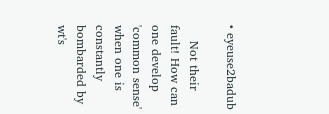• eyeuse2badub

    Not their fault! How can one develop 'common sense' when one is constantly bombarded by wt's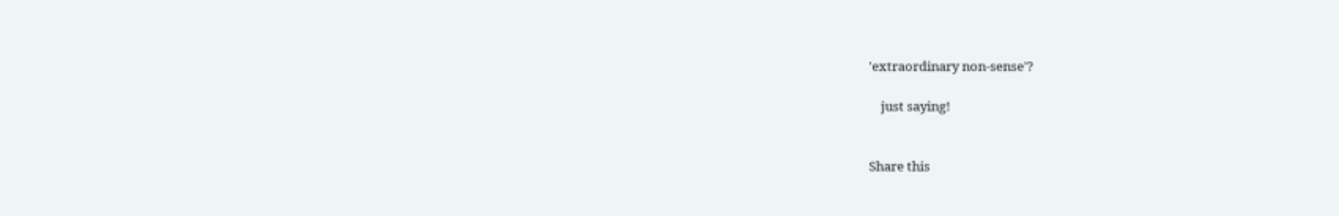'extraordinary non-sense'?

    just saying!


Share this